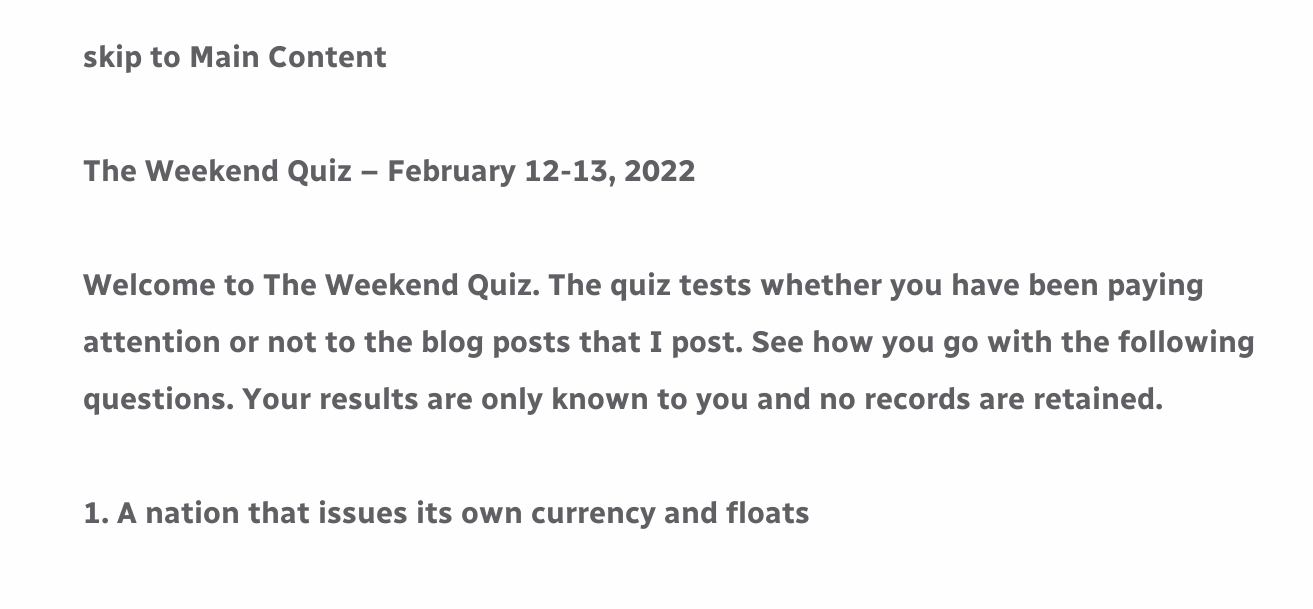skip to Main Content

The Weekend Quiz – February 12-13, 2022

Welcome to The Weekend Quiz. The quiz tests whether you have been paying attention or not to the blog posts that I post. See how you go with the following questions. Your results are only known to you and no records are retained.

1. A nation that issues its own currency and floats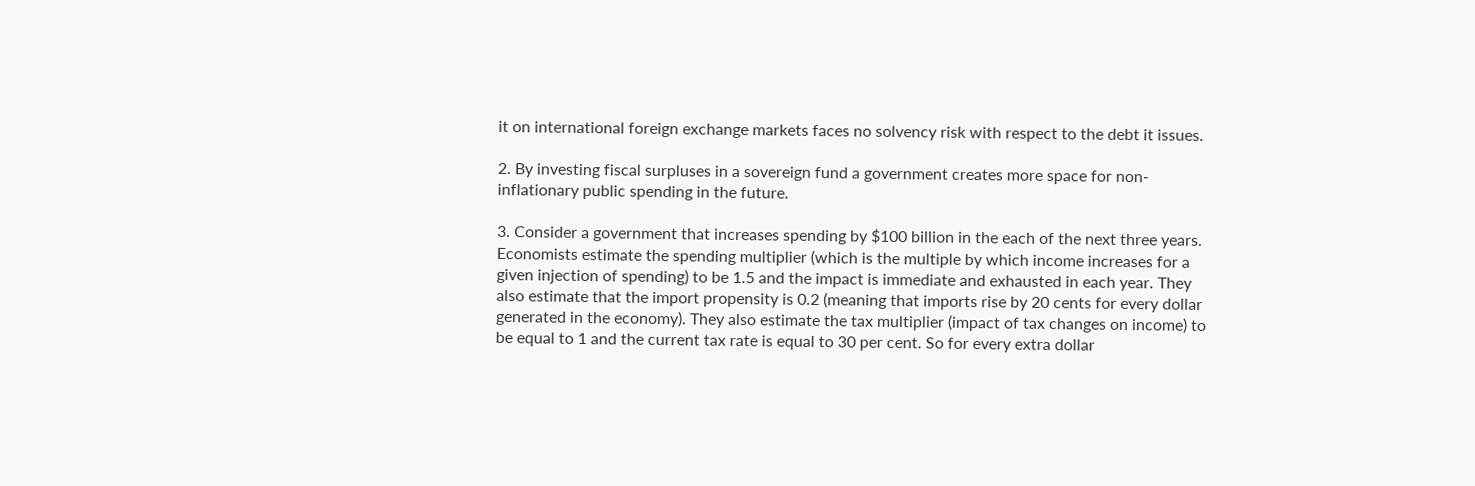it on international foreign exchange markets faces no solvency risk with respect to the debt it issues.

2. By investing fiscal surpluses in a sovereign fund a government creates more space for non-inflationary public spending in the future.

3. Consider a government that increases spending by $100 billion in the each of the next three years. Economists estimate the spending multiplier (which is the multiple by which income increases for a given injection of spending) to be 1.5 and the impact is immediate and exhausted in each year. They also estimate that the import propensity is 0.2 (meaning that imports rise by 20 cents for every dollar generated in the economy). They also estimate the tax multiplier (impact of tax changes on income) to be equal to 1 and the current tax rate is equal to 30 per cent. So for every extra dollar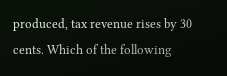produced, tax revenue rises by 30 cents. Which of the following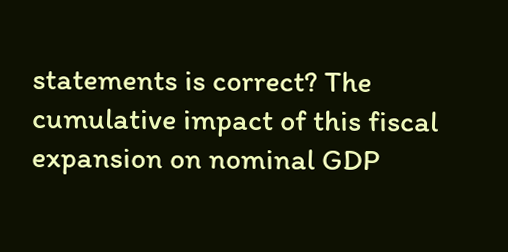statements is correct? The cumulative impact of this fiscal expansion on nominal GDP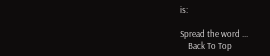is:

Spread the word ...
    Back To Top